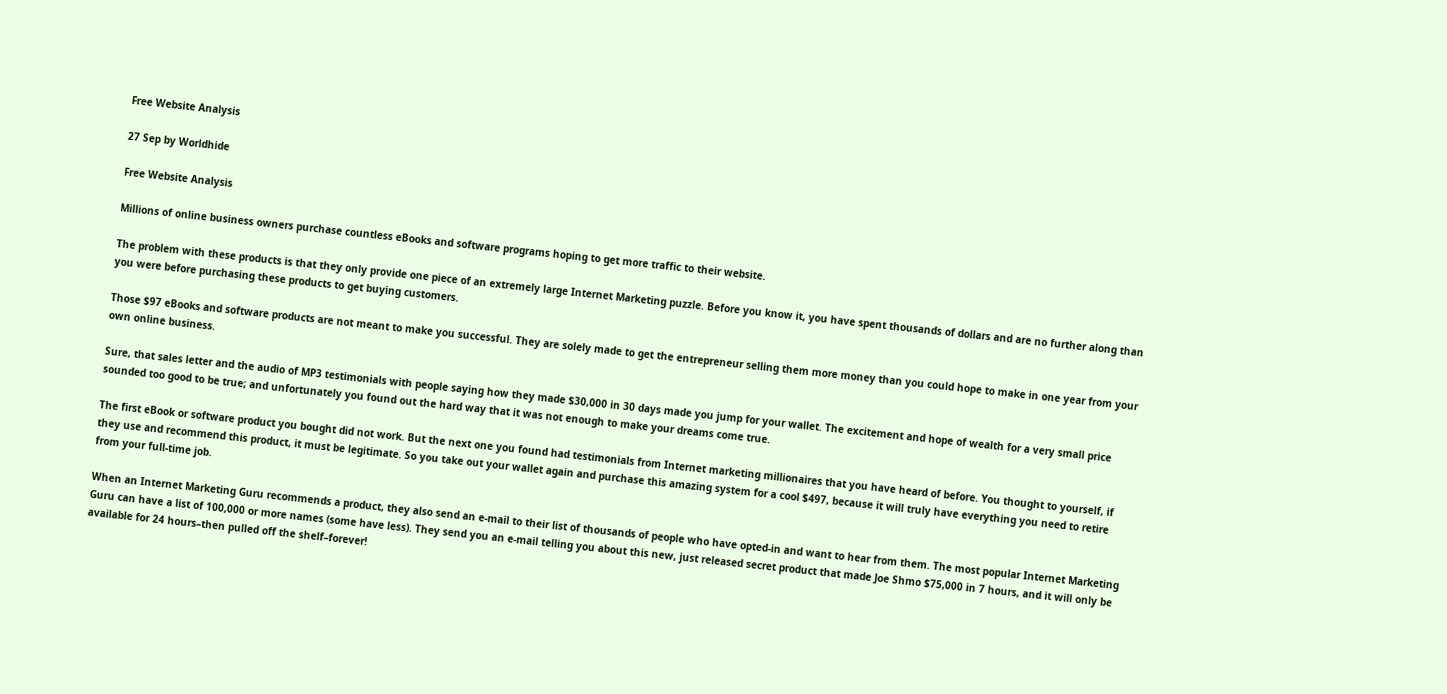Free Website Analysis

27 Sep by Worldhide

Free Website Analysis

Millions of online business owners purchase countless eBooks and software programs hoping to get more traffic to their website.

The problem with these products is that they only provide one piece of an extremely large Internet Marketing puzzle. Before you know it, you have spent thousands of dollars and are no further along than you were before purchasing these products to get buying customers.

Those $97 eBooks and software products are not meant to make you successful. They are solely made to get the entrepreneur selling them more money than you could hope to make in one year from your own online business.

Sure, that sales letter and the audio of MP3 testimonials with people saying how they made $30,000 in 30 days made you jump for your wallet. The excitement and hope of wealth for a very small price sounded too good to be true; and unfortunately you found out the hard way that it was not enough to make your dreams come true.

The first eBook or software product you bought did not work. But the next one you found had testimonials from Internet marketing millionaires that you have heard of before. You thought to yourself, if they use and recommend this product, it must be legitimate. So you take out your wallet again and purchase this amazing system for a cool $497, because it will truly have everything you need to retire from your full-time job.

When an Internet Marketing Guru recommends a product, they also send an e-mail to their list of thousands of people who have opted-in and want to hear from them. The most popular Internet Marketing Guru can have a list of 100,000 or more names (some have less). They send you an e-mail telling you about this new, just released secret product that made Joe Shmo $75,000 in 7 hours, and it will only be available for 24 hours–then pulled off the shelf–forever!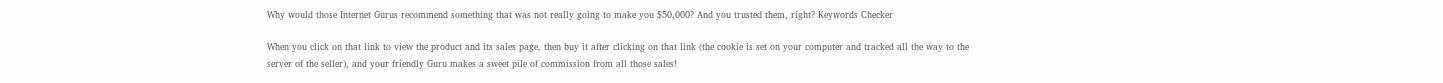Why would those Internet Gurus recommend something that was not really going to make you $50,000? And you trusted them, right? Keywords Checker

When you click on that link to view the product and its sales page, then buy it after clicking on that link (the cookie is set on your computer and tracked all the way to the server of the seller), and your friendly Guru makes a sweet pile of commission from all those sales!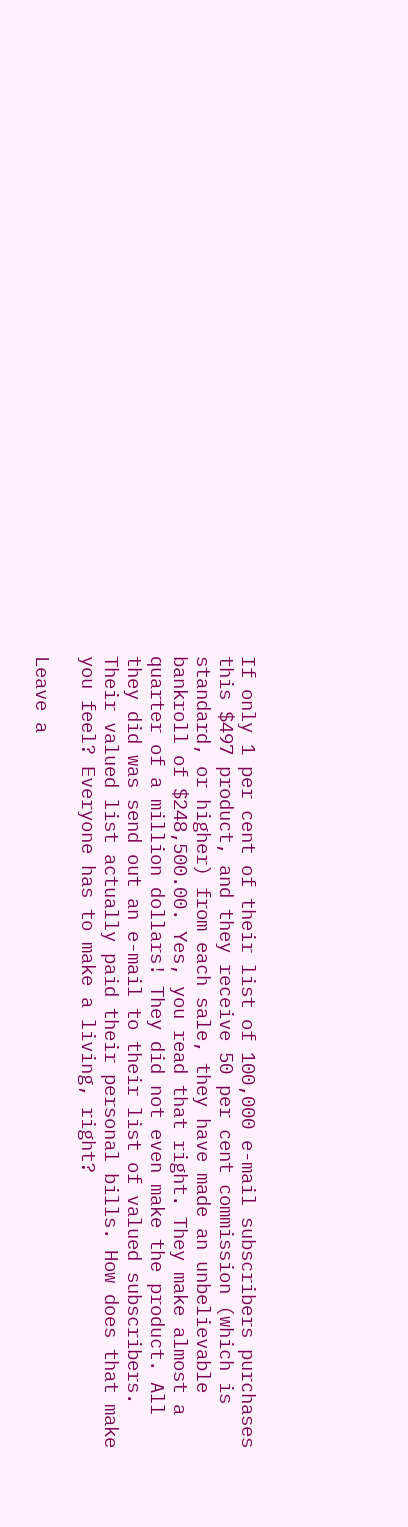If only 1 per cent of their list of 100,000 e-mail subscribers purchases this $497 product, and they receive 50 per cent commission (which is standard, or higher) from each sale, they have made an unbelievable bankroll of $248,500.00. Yes, you read that right. They make almost a quarter of a million dollars! They did not even make the product. All they did was send out an e-mail to their list of valued subscribers. Their valued list actually paid their personal bills. How does that make you feel? Everyone has to make a living, right?

Leave a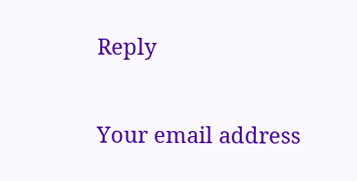Reply

Your email address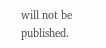will not be published.